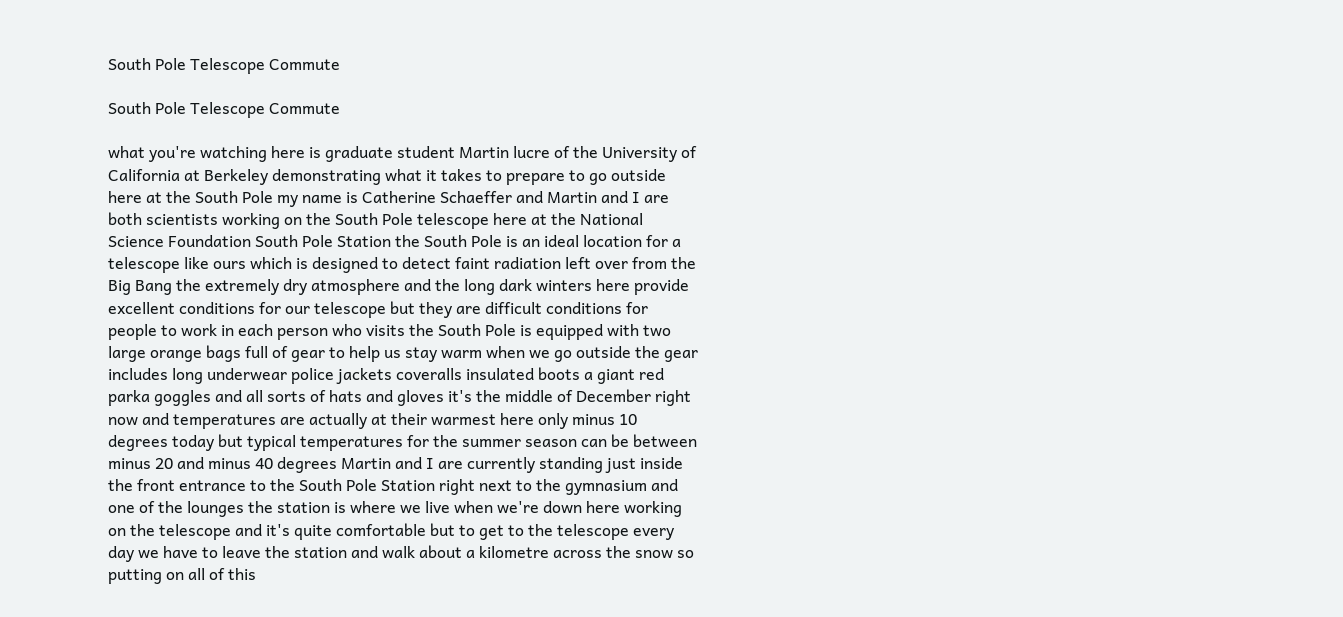South Pole Telescope Commute

South Pole Telescope Commute

what you're watching here is graduate student Martin lucre of the University of California at Berkeley demonstrating what it takes to prepare to go outside here at the South Pole my name is Catherine Schaeffer and Martin and I are both scientists working on the South Pole telescope here at the National Science Foundation South Pole Station the South Pole is an ideal location for a telescope like ours which is designed to detect faint radiation left over from the Big Bang the extremely dry atmosphere and the long dark winters here provide excellent conditions for our telescope but they are difficult conditions for people to work in each person who visits the South Pole is equipped with two large orange bags full of gear to help us stay warm when we go outside the gear includes long underwear police jackets coveralls insulated boots a giant red parka goggles and all sorts of hats and gloves it's the middle of December right now and temperatures are actually at their warmest here only minus 10 degrees today but typical temperatures for the summer season can be between minus 20 and minus 40 degrees Martin and I are currently standing just inside the front entrance to the South Pole Station right next to the gymnasium and one of the lounges the station is where we live when we're down here working on the telescope and it's quite comfortable but to get to the telescope every day we have to leave the station and walk about a kilometre across the snow so putting on all of this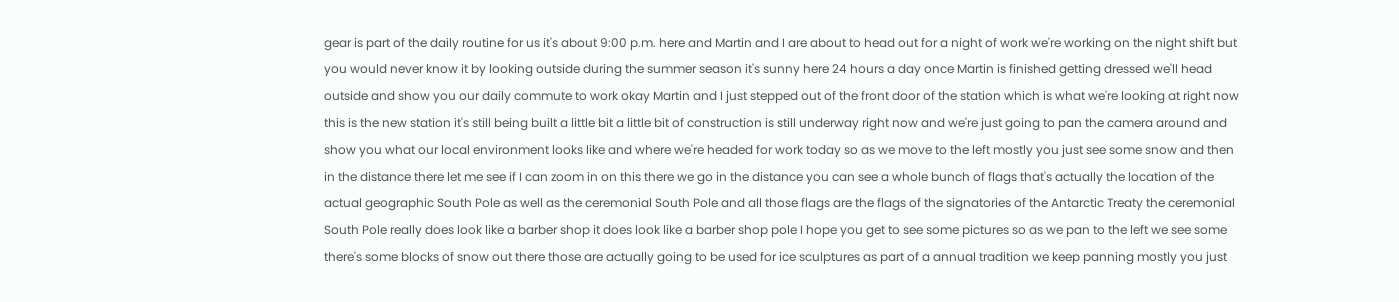gear is part of the daily routine for us it's about 9:00 p.m. here and Martin and I are about to head out for a night of work we're working on the night shift but you would never know it by looking outside during the summer season it's sunny here 24 hours a day once Martin is finished getting dressed we'll head outside and show you our daily commute to work okay Martin and I just stepped out of the front door of the station which is what we're looking at right now this is the new station it's still being built a little bit a little bit of construction is still underway right now and we're just going to pan the camera around and show you what our local environment looks like and where we're headed for work today so as we move to the left mostly you just see some snow and then in the distance there let me see if I can zoom in on this there we go in the distance you can see a whole bunch of flags that's actually the location of the actual geographic South Pole as well as the ceremonial South Pole and all those flags are the flags of the signatories of the Antarctic Treaty the ceremonial South Pole really does look like a barber shop it does look like a barber shop pole I hope you get to see some pictures so as we pan to the left we see some there's some blocks of snow out there those are actually going to be used for ice sculptures as part of a annual tradition we keep panning mostly you just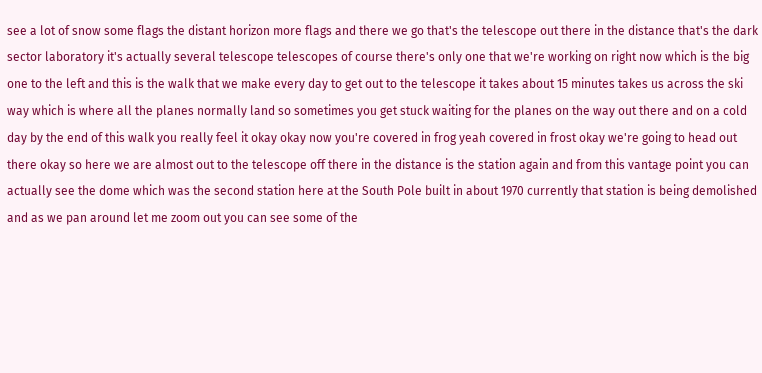see a lot of snow some flags the distant horizon more flags and there we go that's the telescope out there in the distance that's the dark sector laboratory it's actually several telescope telescopes of course there's only one that we're working on right now which is the big one to the left and this is the walk that we make every day to get out to the telescope it takes about 15 minutes takes us across the ski way which is where all the planes normally land so sometimes you get stuck waiting for the planes on the way out there and on a cold day by the end of this walk you really feel it okay okay now you're covered in frog yeah covered in frost okay we're going to head out there okay so here we are almost out to the telescope off there in the distance is the station again and from this vantage point you can actually see the dome which was the second station here at the South Pole built in about 1970 currently that station is being demolished and as we pan around let me zoom out you can see some of the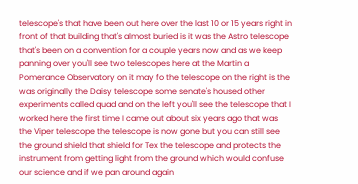telescope's that have been out here over the last 10 or 15 years right in front of that building that's almost buried is it was the Astro telescope that's been on a convention for a couple years now and as we keep panning over you'll see two telescopes here at the Martin a Pomerance Observatory on it may fo the telescope on the right is the was originally the Daisy telescope some senate's housed other experiments called quad and on the left you'll see the telescope that I worked here the first time I came out about six years ago that was the Viper telescope the telescope is now gone but you can still see the ground shield that shield for Tex the telescope and protects the instrument from getting light from the ground which would confuse our science and if we pan around again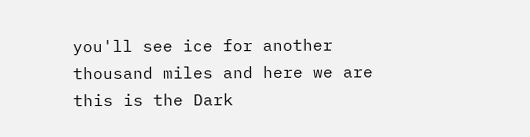you'll see ice for another thousand miles and here we are this is the Dark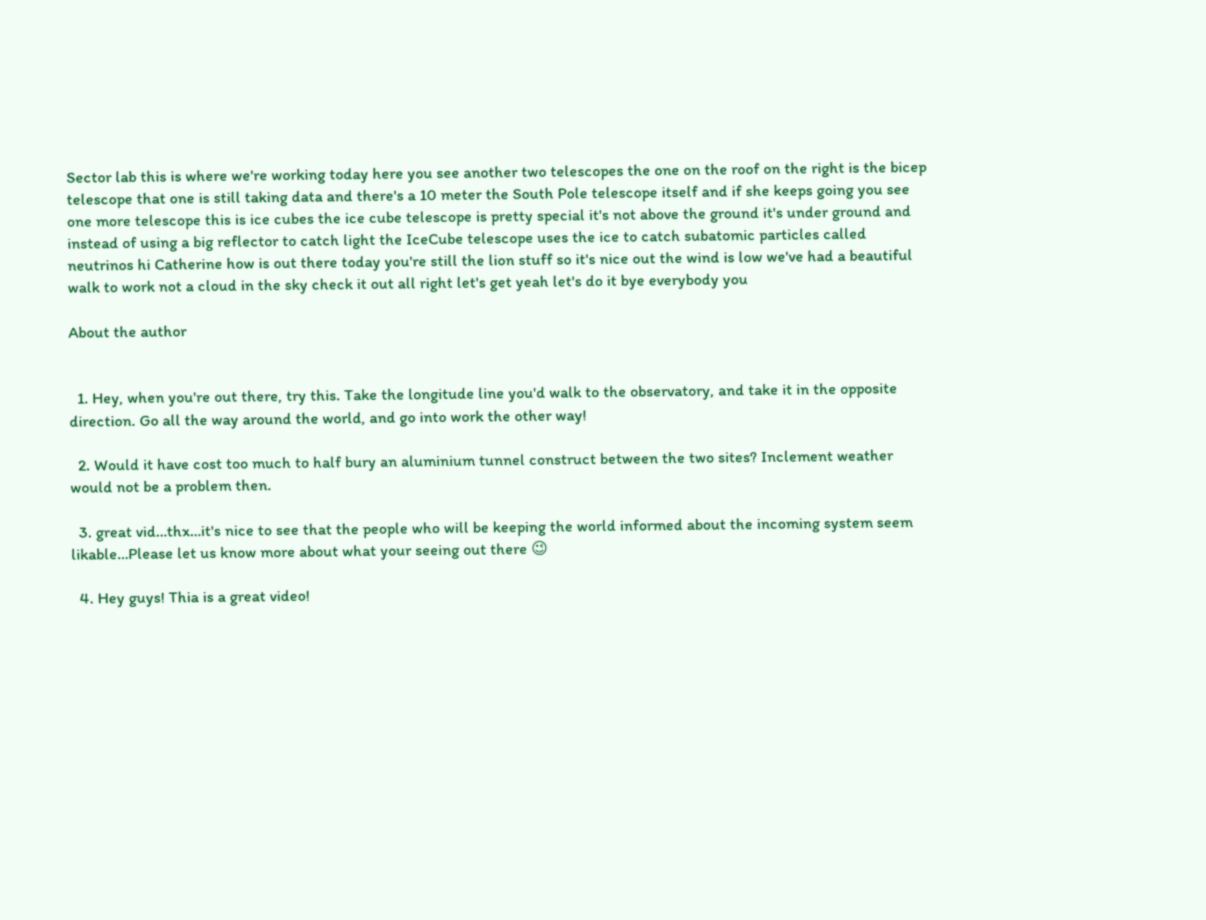Sector lab this is where we're working today here you see another two telescopes the one on the roof on the right is the bicep telescope that one is still taking data and there's a 10 meter the South Pole telescope itself and if she keeps going you see one more telescope this is ice cubes the ice cube telescope is pretty special it's not above the ground it's under ground and instead of using a big reflector to catch light the IceCube telescope uses the ice to catch subatomic particles called neutrinos hi Catherine how is out there today you're still the lion stuff so it's nice out the wind is low we've had a beautiful walk to work not a cloud in the sky check it out all right let's get yeah let's do it bye everybody you

About the author


  1. Hey, when you're out there, try this. Take the longitude line you'd walk to the observatory, and take it in the opposite direction. Go all the way around the world, and go into work the other way!

  2. Would it have cost too much to half bury an aluminium tunnel construct between the two sites? Inclement weather would not be a problem then.

  3. great vid…thx…it's nice to see that the people who will be keeping the world informed about the incoming system seem likable…Please let us know more about what your seeing out there 😉

  4. Hey guys! Thia is a great video!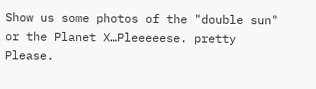Show us some photos of the "double sun" or the Planet X…Pleeeeese. pretty Please.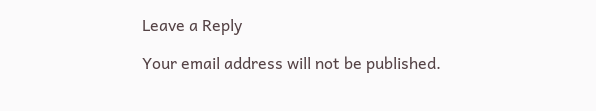Leave a Reply

Your email address will not be published.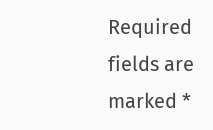Required fields are marked *